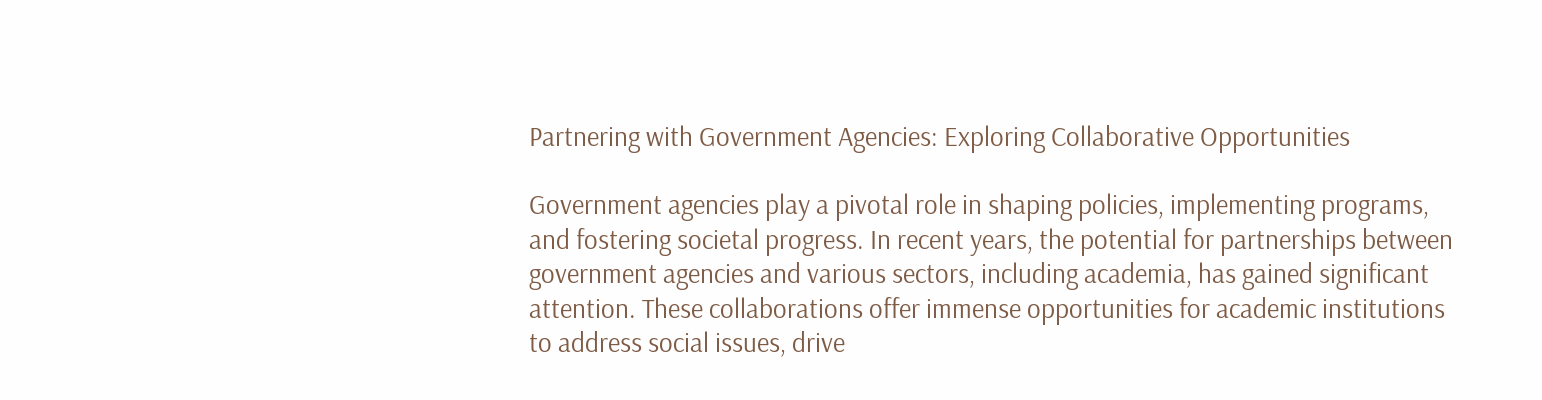Partnering with Government Agencies: Exploring Collaborative Opportunities

Government agencies play a pivotal role in shaping policies, implementing programs, and fostering societal progress. In recent years, the potential for partnerships between government agencies and various sectors, including academia, has gained significant attention. These collaborations offer immense opportunities for academic institutions to address social issues, drive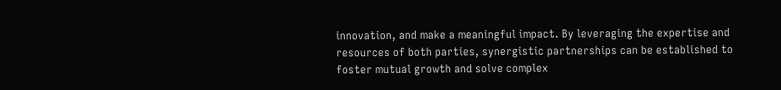innovation, and make a meaningful impact. By leveraging the expertise and resources of both parties, synergistic partnerships can be established to foster mutual growth and solve complex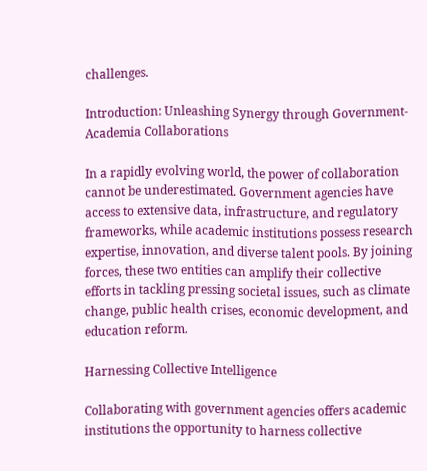challenges.

Introduction: Unleashing Synergy through Government-Academia Collaborations

In a rapidly evolving world, the power of collaboration cannot be underestimated. Government agencies have access to extensive data, infrastructure, and regulatory frameworks, while academic institutions possess research expertise, innovation, and diverse talent pools. By joining forces, these two entities can amplify their collective efforts in tackling pressing societal issues, such as climate change, public health crises, economic development, and education reform.

Harnessing Collective Intelligence

Collaborating with government agencies offers academic institutions the opportunity to harness collective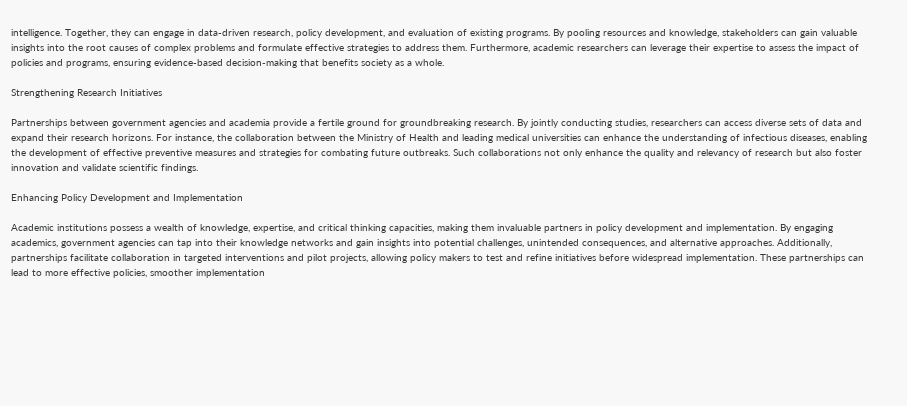intelligence. Together, they can engage in data-driven research, policy development, and evaluation of existing programs. By pooling resources and knowledge, stakeholders can gain valuable insights into the root causes of complex problems and formulate effective strategies to address them. Furthermore, academic researchers can leverage their expertise to assess the impact of policies and programs, ensuring evidence-based decision-making that benefits society as a whole.

Strengthening Research Initiatives

Partnerships between government agencies and academia provide a fertile ground for groundbreaking research. By jointly conducting studies, researchers can access diverse sets of data and expand their research horizons. For instance, the collaboration between the Ministry of Health and leading medical universities can enhance the understanding of infectious diseases, enabling the development of effective preventive measures and strategies for combating future outbreaks. Such collaborations not only enhance the quality and relevancy of research but also foster innovation and validate scientific findings.

Enhancing Policy Development and Implementation

Academic institutions possess a wealth of knowledge, expertise, and critical thinking capacities, making them invaluable partners in policy development and implementation. By engaging academics, government agencies can tap into their knowledge networks and gain insights into potential challenges, unintended consequences, and alternative approaches. Additionally, partnerships facilitate collaboration in targeted interventions and pilot projects, allowing policy makers to test and refine initiatives before widespread implementation. These partnerships can lead to more effective policies, smoother implementation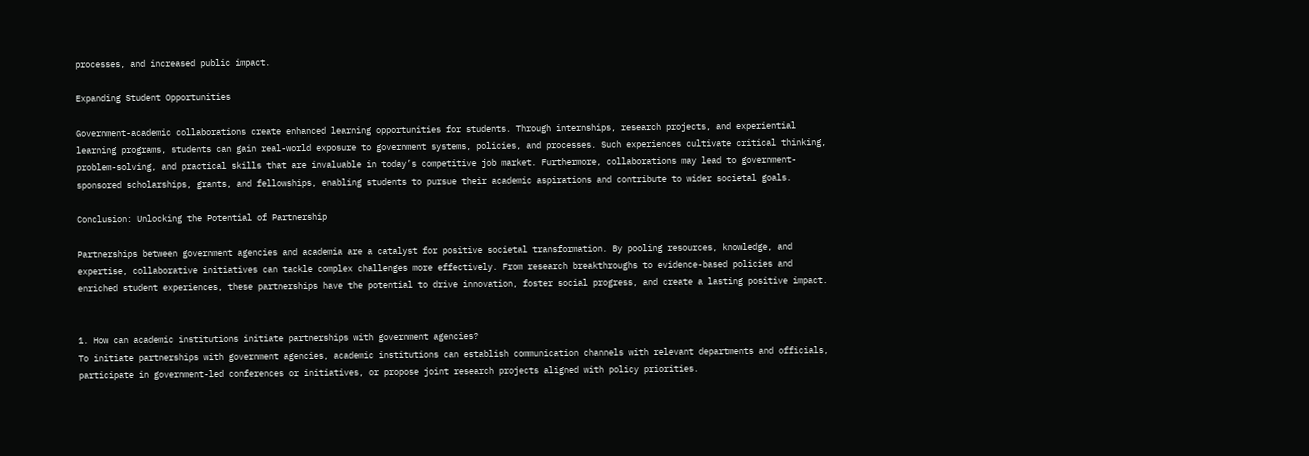processes, and increased public impact.

Expanding Student Opportunities

Government-academic collaborations create enhanced learning opportunities for students. Through internships, research projects, and experiential learning programs, students can gain real-world exposure to government systems, policies, and processes. Such experiences cultivate critical thinking, problem-solving, and practical skills that are invaluable in today’s competitive job market. Furthermore, collaborations may lead to government-sponsored scholarships, grants, and fellowships, enabling students to pursue their academic aspirations and contribute to wider societal goals.

Conclusion: Unlocking the Potential of Partnership

Partnerships between government agencies and academia are a catalyst for positive societal transformation. By pooling resources, knowledge, and expertise, collaborative initiatives can tackle complex challenges more effectively. From research breakthroughs to evidence-based policies and enriched student experiences, these partnerships have the potential to drive innovation, foster social progress, and create a lasting positive impact.


1. How can academic institutions initiate partnerships with government agencies?
To initiate partnerships with government agencies, academic institutions can establish communication channels with relevant departments and officials, participate in government-led conferences or initiatives, or propose joint research projects aligned with policy priorities.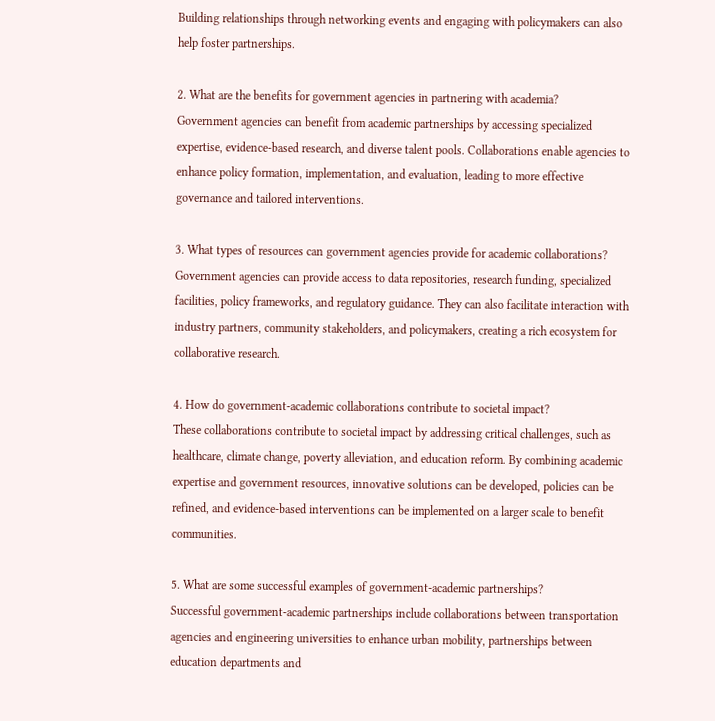Building relationships through networking events and engaging with policymakers can also help foster partnerships.

2. What are the benefits for government agencies in partnering with academia?
Government agencies can benefit from academic partnerships by accessing specialized expertise, evidence-based research, and diverse talent pools. Collaborations enable agencies to enhance policy formation, implementation, and evaluation, leading to more effective governance and tailored interventions.

3. What types of resources can government agencies provide for academic collaborations?
Government agencies can provide access to data repositories, research funding, specialized facilities, policy frameworks, and regulatory guidance. They can also facilitate interaction with industry partners, community stakeholders, and policymakers, creating a rich ecosystem for collaborative research.

4. How do government-academic collaborations contribute to societal impact?
These collaborations contribute to societal impact by addressing critical challenges, such as healthcare, climate change, poverty alleviation, and education reform. By combining academic expertise and government resources, innovative solutions can be developed, policies can be refined, and evidence-based interventions can be implemented on a larger scale to benefit communities.

5. What are some successful examples of government-academic partnerships?
Successful government-academic partnerships include collaborations between transportation agencies and engineering universities to enhance urban mobility, partnerships between education departments and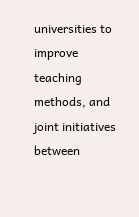universities to improve teaching methods, and joint initiatives between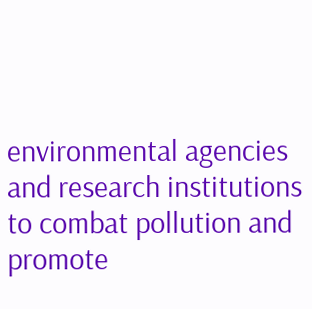environmental agencies and research institutions to combat pollution and promote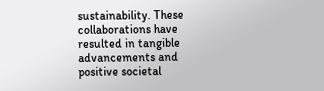sustainability. These collaborations have resulted in tangible advancements and positive societal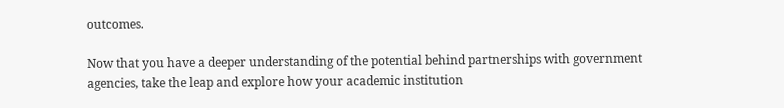outcomes.

Now that you have a deeper understanding of the potential behind partnerships with government agencies, take the leap and explore how your academic institution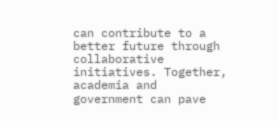can contribute to a better future through collaborative initiatives. Together, academia and government can pave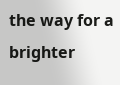the way for a brighter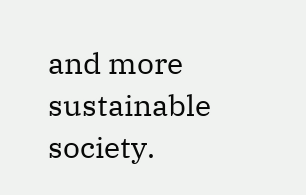and more sustainable society.